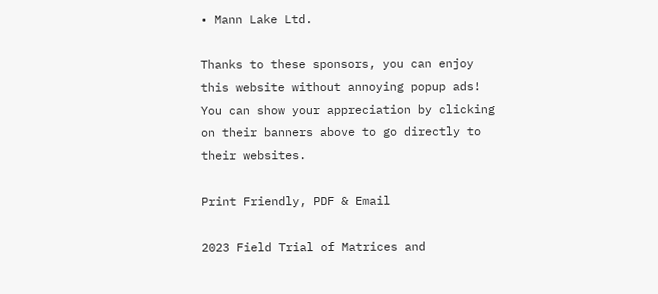• Mann Lake Ltd.

Thanks to these sponsors, you can enjoy this website without annoying popup ads!
You can show your appreciation by clicking on their banners above to go directly to their websites.

Print Friendly, PDF & Email

2023 Field Trial of Matrices and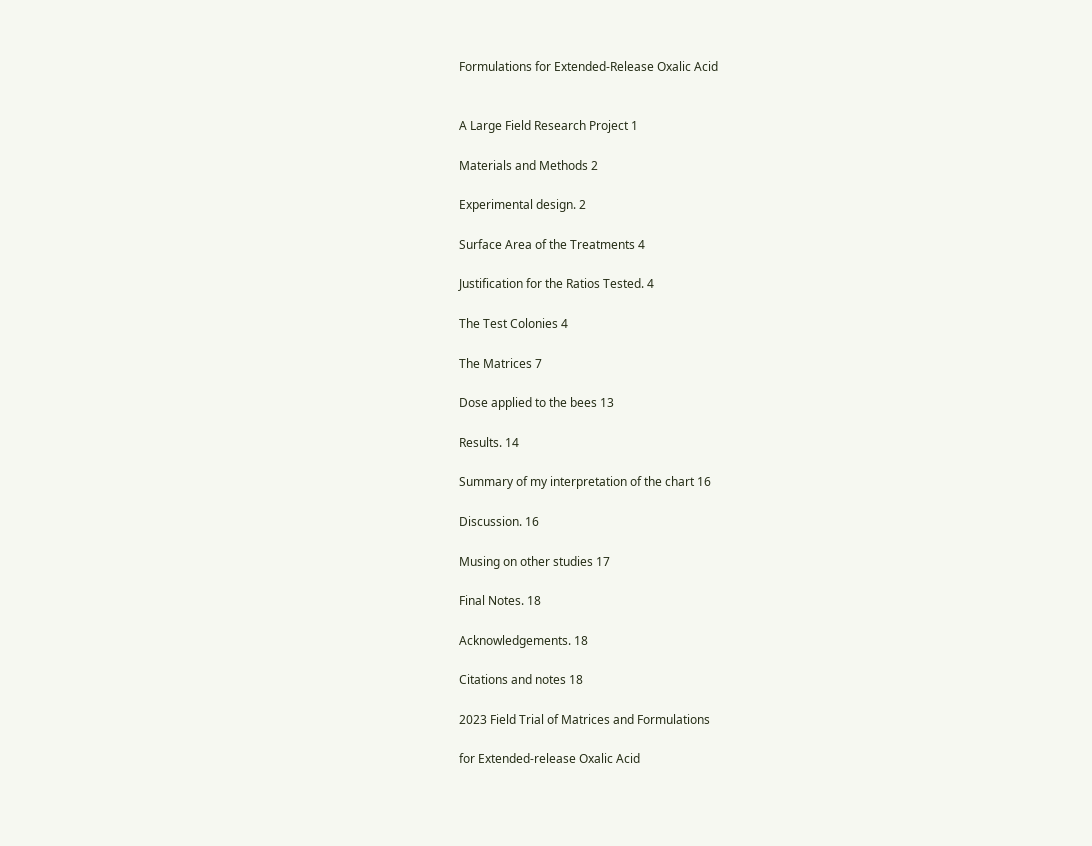Formulations for Extended-Release Oxalic Acid


A Large Field Research Project 1

Materials and Methods 2

Experimental design. 2

Surface Area of the Treatments 4

Justification for the Ratios Tested. 4

The Test Colonies 4

The Matrices 7

Dose applied to the bees 13

Results. 14

Summary of my interpretation of the chart 16

Discussion. 16

Musing on other studies 17

Final Notes. 18

Acknowledgements. 18

Citations and notes 18

2023 Field Trial of Matrices and Formulations

for Extended-release Oxalic Acid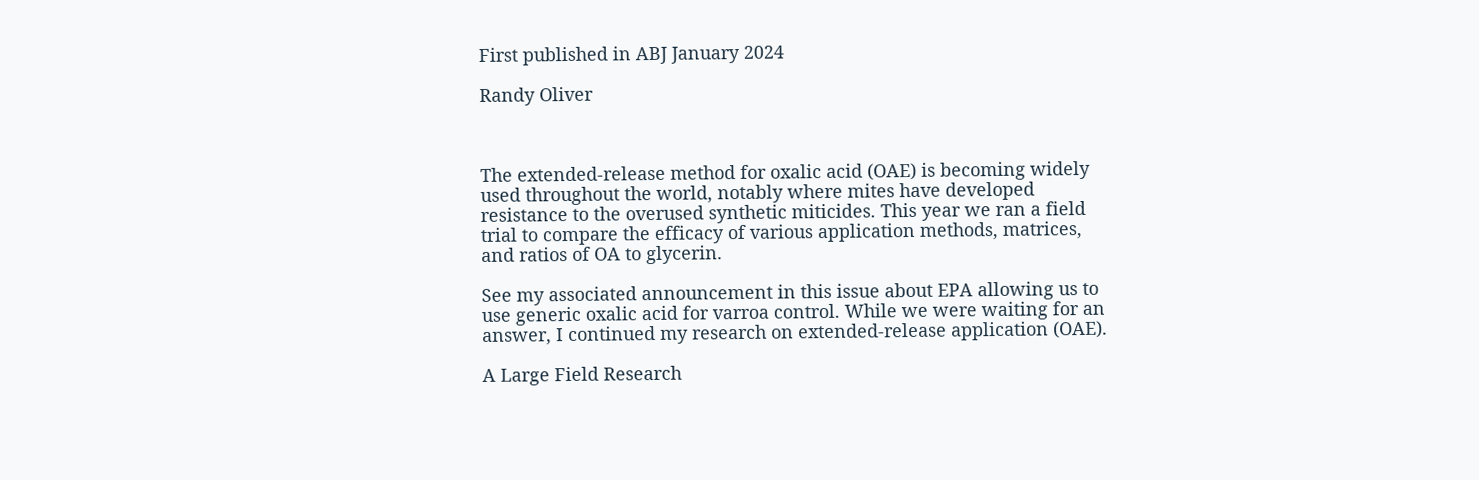First published in ABJ January 2024

Randy Oliver



The extended-release method for oxalic acid (OAE) is becoming widely used throughout the world, notably where mites have developed resistance to the overused synthetic miticides. This year we ran a field trial to compare the efficacy of various application methods, matrices, and ratios of OA to glycerin.

See my associated announcement in this issue about EPA allowing us to use generic oxalic acid for varroa control. While we were waiting for an answer, I continued my research on extended-release application (OAE).

A Large Field Research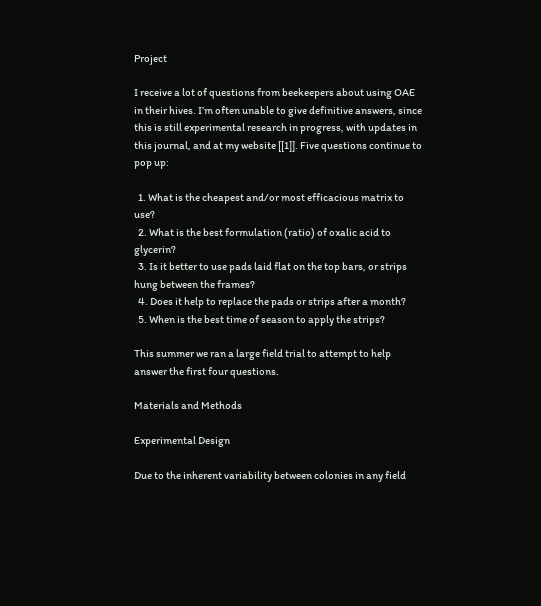Project

I receive a lot of questions from beekeepers about using OAE in their hives. I’m often unable to give definitive answers, since this is still experimental research in progress, with updates in this journal, and at my website [[1]]. Five questions continue to pop up:

  1. What is the cheapest and/or most efficacious matrix to use?
  2. What is the best formulation (ratio) of oxalic acid to glycerin?
  3. Is it better to use pads laid flat on the top bars, or strips hung between the frames?
  4. Does it help to replace the pads or strips after a month?
  5. When is the best time of season to apply the strips?

This summer we ran a large field trial to attempt to help answer the first four questions.

Materials and Methods

Experimental Design

Due to the inherent variability between colonies in any field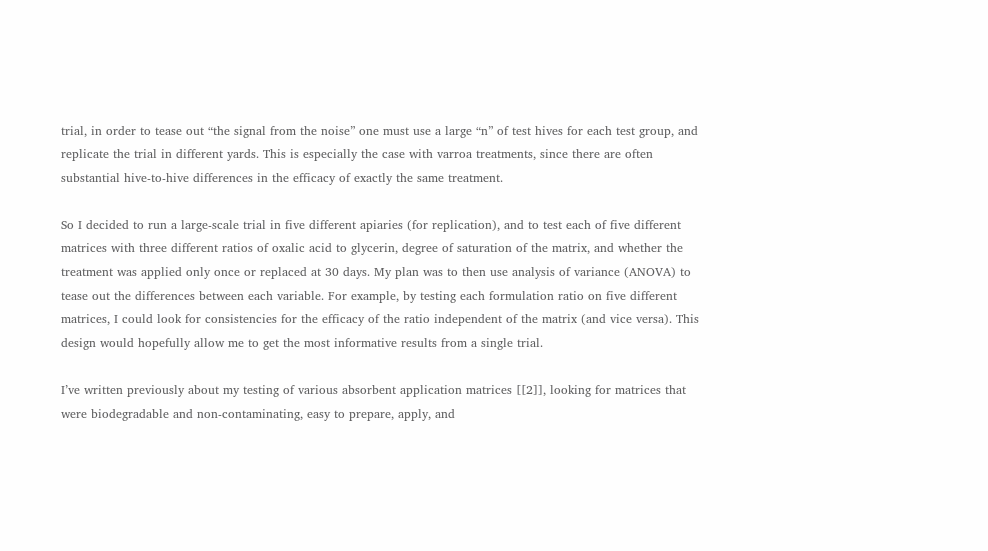trial, in order to tease out “the signal from the noise” one must use a large “n” of test hives for each test group, and replicate the trial in different yards. This is especially the case with varroa treatments, since there are often substantial hive-to-hive differences in the efficacy of exactly the same treatment.

So I decided to run a large-scale trial in five different apiaries (for replication), and to test each of five different matrices with three different ratios of oxalic acid to glycerin, degree of saturation of the matrix, and whether the treatment was applied only once or replaced at 30 days. My plan was to then use analysis of variance (ANOVA) to tease out the differences between each variable. For example, by testing each formulation ratio on five different matrices, I could look for consistencies for the efficacy of the ratio independent of the matrix (and vice versa). This design would hopefully allow me to get the most informative results from a single trial.

I’ve written previously about my testing of various absorbent application matrices [[2]], looking for matrices that were biodegradable and non-contaminating, easy to prepare, apply, and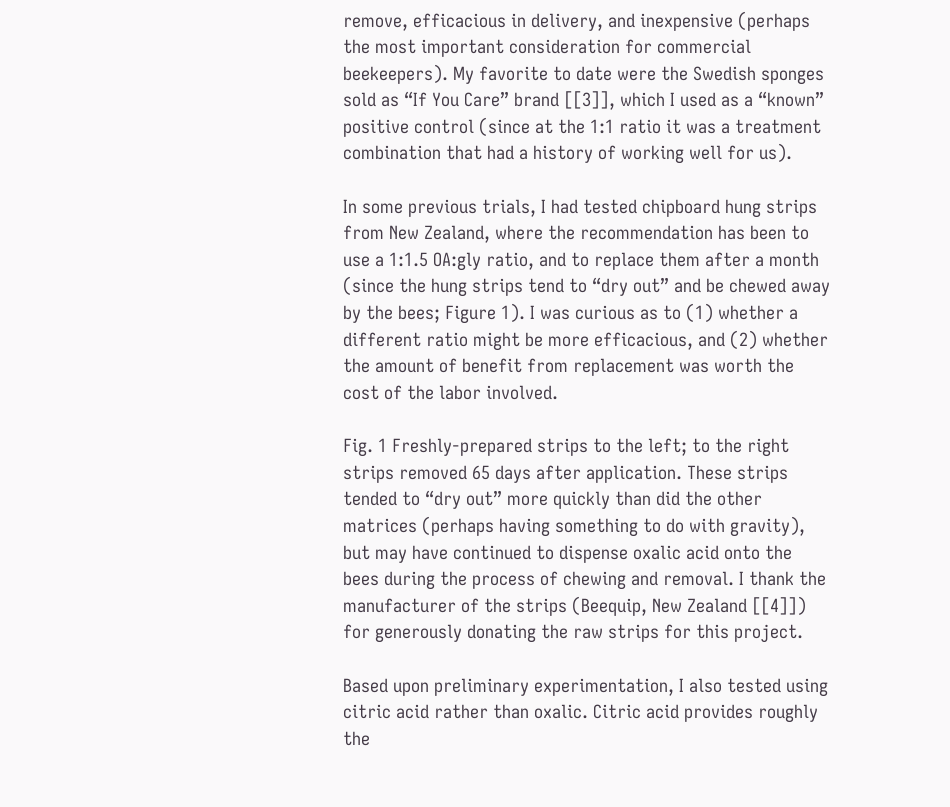remove, efficacious in delivery, and inexpensive (perhaps the most important consideration for commercial beekeepers). My favorite to date were the Swedish sponges sold as “If You Care” brand [[3]], which I used as a “known” positive control (since at the 1:1 ratio it was a treatment combination that had a history of working well for us).

In some previous trials, I had tested chipboard hung strips from New Zealand, where the recommendation has been to use a 1:1.5 OA:gly ratio, and to replace them after a month (since the hung strips tend to “dry out” and be chewed away by the bees; Figure 1). I was curious as to (1) whether a different ratio might be more efficacious, and (2) whether the amount of benefit from replacement was worth the cost of the labor involved.

Fig. 1 Freshly-prepared strips to the left; to the right strips removed 65 days after application. These strips tended to “dry out” more quickly than did the other matrices (perhaps having something to do with gravity), but may have continued to dispense oxalic acid onto the bees during the process of chewing and removal. I thank the manufacturer of the strips (Beequip, New Zealand [[4]]) for generously donating the raw strips for this project.

Based upon preliminary experimentation, I also tested using citric acid rather than oxalic. Citric acid provides roughly the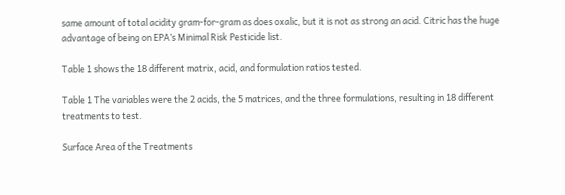same amount of total acidity gram-for-gram as does oxalic, but it is not as strong an acid. Citric has the huge advantage of being on EPA’s Minimal Risk Pesticide list.

Table 1 shows the 18 different matrix, acid, and formulation ratios tested.

Table 1 The variables were the 2 acids, the 5 matrices, and the three formulations, resulting in 18 different treatments to test.

Surface Area of the Treatments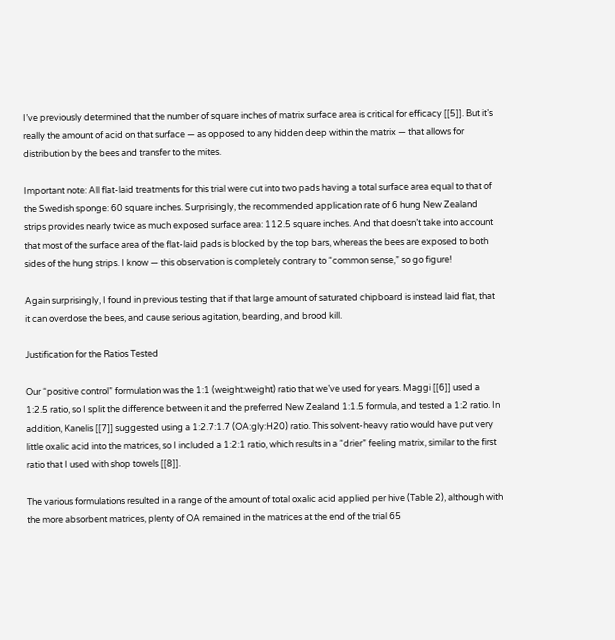I’ve previously determined that the number of square inches of matrix surface area is critical for efficacy [[5]]. But it’s really the amount of acid on that surface — as opposed to any hidden deep within the matrix — that allows for distribution by the bees and transfer to the mites.

Important note: All flat-laid treatments for this trial were cut into two pads having a total surface area equal to that of the Swedish sponge: 60 square inches. Surprisingly, the recommended application rate of 6 hung New Zealand strips provides nearly twice as much exposed surface area: 112.5 square inches. And that doesn’t take into account that most of the surface area of the flat-laid pads is blocked by the top bars, whereas the bees are exposed to both sides of the hung strips. I know — this observation is completely contrary to “common sense,” so go figure!

Again surprisingly, I found in previous testing that if that large amount of saturated chipboard is instead laid flat, that it can overdose the bees, and cause serious agitation, bearding, and brood kill.

Justification for the Ratios Tested

Our “positive control” formulation was the 1:1 (weight:weight) ratio that we’ve used for years. Maggi [[6]] used a 1:2.5 ratio, so I split the difference between it and the preferred New Zealand 1:1.5 formula, and tested a 1:2 ratio. In addition, Kanelis [[7]] suggested using a 1:2.7:1.7 (OA:gly:H20) ratio. This solvent-heavy ratio would have put very little oxalic acid into the matrices, so I included a 1:2:1 ratio, which results in a “drier” feeling matrix, similar to the first ratio that I used with shop towels [[8]].

The various formulations resulted in a range of the amount of total oxalic acid applied per hive (Table 2), although with the more absorbent matrices, plenty of OA remained in the matrices at the end of the trial 65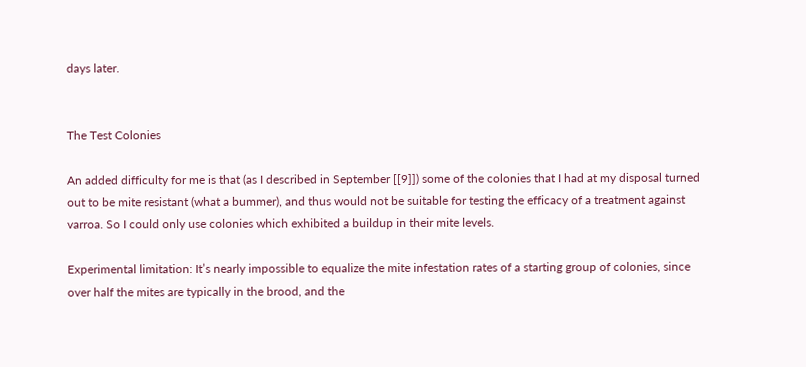days later.


The Test Colonies

An added difficulty for me is that (as I described in September [[9]]) some of the colonies that I had at my disposal turned out to be mite resistant (what a bummer), and thus would not be suitable for testing the efficacy of a treatment against varroa. So I could only use colonies which exhibited a buildup in their mite levels.

Experimental limitation: It’s nearly impossible to equalize the mite infestation rates of a starting group of colonies, since over half the mites are typically in the brood, and the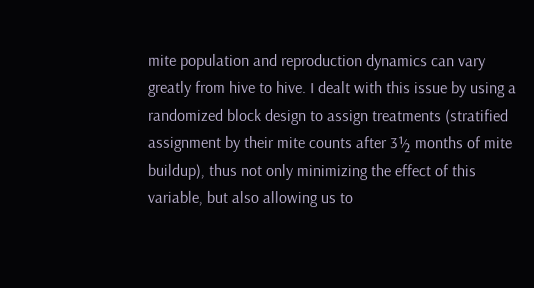mite population and reproduction dynamics can vary greatly from hive to hive. I dealt with this issue by using a randomized block design to assign treatments (stratified assignment by their mite counts after 3½ months of mite buildup), thus not only minimizing the effect of this variable, but also allowing us to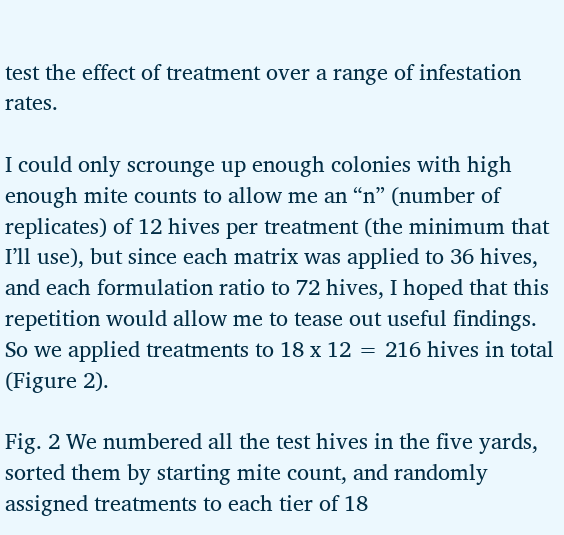test the effect of treatment over a range of infestation rates.

I could only scrounge up enough colonies with high enough mite counts to allow me an “n” (number of replicates) of 12 hives per treatment (the minimum that I’ll use), but since each matrix was applied to 36 hives, and each formulation ratio to 72 hives, I hoped that this repetition would allow me to tease out useful findings. So we applied treatments to 18 x 12 = 216 hives in total (Figure 2).

Fig. 2 We numbered all the test hives in the five yards, sorted them by starting mite count, and randomly assigned treatments to each tier of 18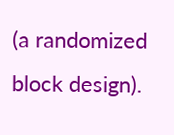(a randomized block design).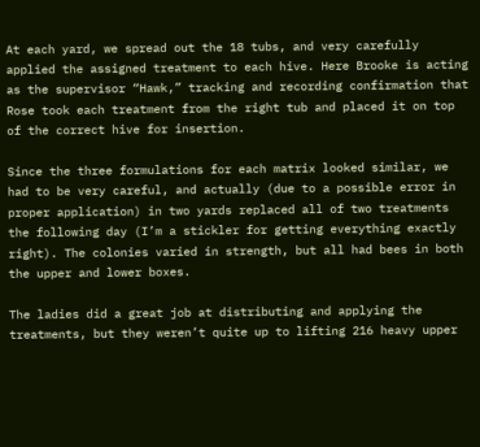At each yard, we spread out the 18 tubs, and very carefully applied the assigned treatment to each hive. Here Brooke is acting as the supervisor “Hawk,” tracking and recording confirmation that Rose took each treatment from the right tub and placed it on top of the correct hive for insertion.

Since the three formulations for each matrix looked similar, we had to be very careful, and actually (due to a possible error in proper application) in two yards replaced all of two treatments the following day (I’m a stickler for getting everything exactly right). The colonies varied in strength, but all had bees in both the upper and lower boxes.

The ladies did a great job at distributing and applying the treatments, but they weren’t quite up to lifting 216 heavy upper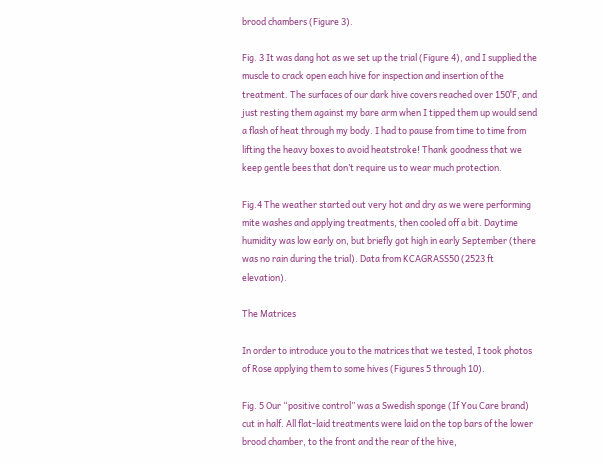brood chambers (Figure 3).

Fig. 3 It was dang hot as we set up the trial (Figure 4), and I supplied the muscle to crack open each hive for inspection and insertion of the treatment. The surfaces of our dark hive covers reached over 150˚F, and just resting them against my bare arm when I tipped them up would send a flash of heat through my body. I had to pause from time to time from lifting the heavy boxes to avoid heatstroke! Thank goodness that we keep gentle bees that don’t require us to wear much protection.

Fig.4 The weather started out very hot and dry as we were performing mite washes and applying treatments, then cooled off a bit. Daytime humidity was low early on, but briefly got high in early September (there was no rain during the trial). Data from KCAGRASS50 (2523 ft elevation).

The Matrices

In order to introduce you to the matrices that we tested, I took photos of Rose applying them to some hives (Figures 5 through 10).

Fig. 5 Our “positive control” was a Swedish sponge (If You Care brand) cut in half. All flat-laid treatments were laid on the top bars of the lower brood chamber, to the front and the rear of the hive,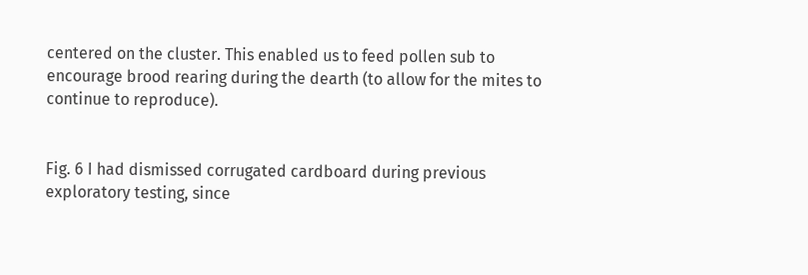centered on the cluster. This enabled us to feed pollen sub to encourage brood rearing during the dearth (to allow for the mites to continue to reproduce).


Fig. 6 I had dismissed corrugated cardboard during previous exploratory testing, since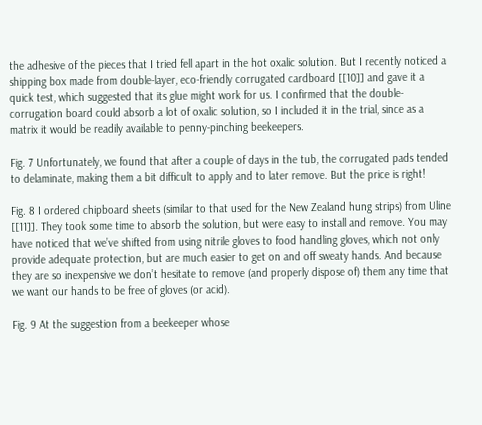the adhesive of the pieces that I tried fell apart in the hot oxalic solution. But I recently noticed a shipping box made from double-layer, eco-friendly corrugated cardboard [[10]] and gave it a quick test, which suggested that its glue might work for us. I confirmed that the double-corrugation board could absorb a lot of oxalic solution, so I included it in the trial, since as a matrix it would be readily available to penny-pinching beekeepers.

Fig. 7 Unfortunately, we found that after a couple of days in the tub, the corrugated pads tended to delaminate, making them a bit difficult to apply and to later remove. But the price is right!

Fig. 8 I ordered chipboard sheets (similar to that used for the New Zealand hung strips) from Uline [[11]]. They took some time to absorb the solution, but were easy to install and remove. You may have noticed that we’ve shifted from using nitrile gloves to food handling gloves, which not only provide adequate protection, but are much easier to get on and off sweaty hands. And because they are so inexpensive we don’t hesitate to remove (and properly dispose of) them any time that we want our hands to be free of gloves (or acid).

Fig. 9 At the suggestion from a beekeeper whose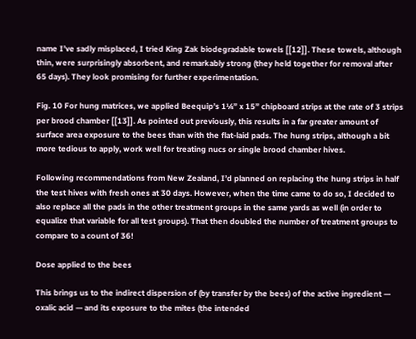name I’ve sadly misplaced, I tried King Zak biodegradable towels [[12]]. These towels, although thin, were surprisingly absorbent, and remarkably strong (they held together for removal after 65 days). They look promising for further experimentation.

Fig. 10 For hung matrices, we applied Beequip’s 1¼” x 15” chipboard strips at the rate of 3 strips per brood chamber [[13]]. As pointed out previously, this results in a far greater amount of surface area exposure to the bees than with the flat-laid pads. The hung strips, although a bit more tedious to apply, work well for treating nucs or single brood chamber hives.

Following recommendations from New Zealand, I’d planned on replacing the hung strips in half the test hives with fresh ones at 30 days. However, when the time came to do so, I decided to also replace all the pads in the other treatment groups in the same yards as well (in order to equalize that variable for all test groups). That then doubled the number of treatment groups to compare to a count of 36!

Dose applied to the bees

This brings us to the indirect dispersion of (by transfer by the bees) of the active ingredient — oxalic acid — and its exposure to the mites (the intended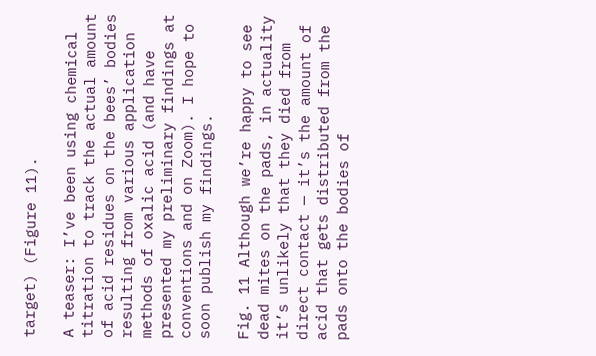target) (Figure 11).

A teaser: I’ve been using chemical titration to track the actual amount of acid residues on the bees’ bodies resulting from various application methods of oxalic acid (and have presented my preliminary findings at conventions and on Zoom). I hope to soon publish my findings.

Fig. 11 Although we’re happy to see dead mites on the pads, in actuality it’s unlikely that they died from direct contact — it’s the amount of acid that gets distributed from the pads onto the bodies of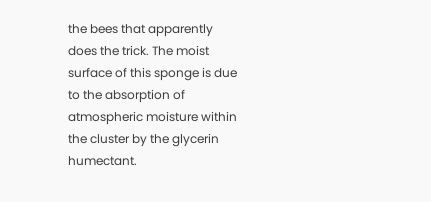the bees that apparently does the trick. The moist surface of this sponge is due to the absorption of atmospheric moisture within the cluster by the glycerin humectant.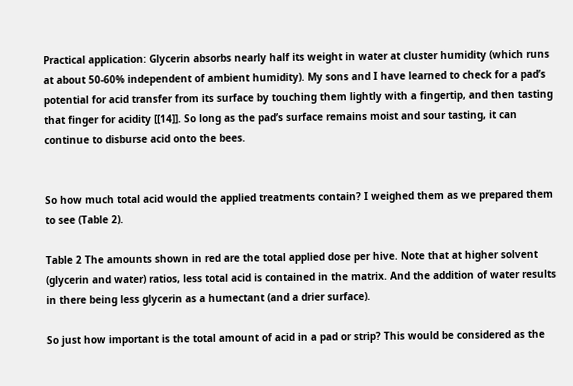Practical application: Glycerin absorbs nearly half its weight in water at cluster humidity (which runs at about 50-60% independent of ambient humidity). My sons and I have learned to check for a pad’s potential for acid transfer from its surface by touching them lightly with a fingertip, and then tasting that finger for acidity [[14]]. So long as the pad’s surface remains moist and sour tasting, it can continue to disburse acid onto the bees.


So how much total acid would the applied treatments contain? I weighed them as we prepared them to see (Table 2).

Table 2 The amounts shown in red are the total applied dose per hive. Note that at higher solvent (glycerin and water) ratios, less total acid is contained in the matrix. And the addition of water results in there being less glycerin as a humectant (and a drier surface).

So just how important is the total amount of acid in a pad or strip? This would be considered as the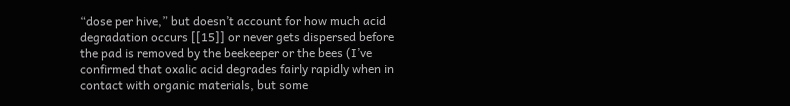“dose per hive,” but doesn’t account for how much acid degradation occurs [[15]] or never gets dispersed before the pad is removed by the beekeeper or the bees (I’ve confirmed that oxalic acid degrades fairly rapidly when in contact with organic materials, but some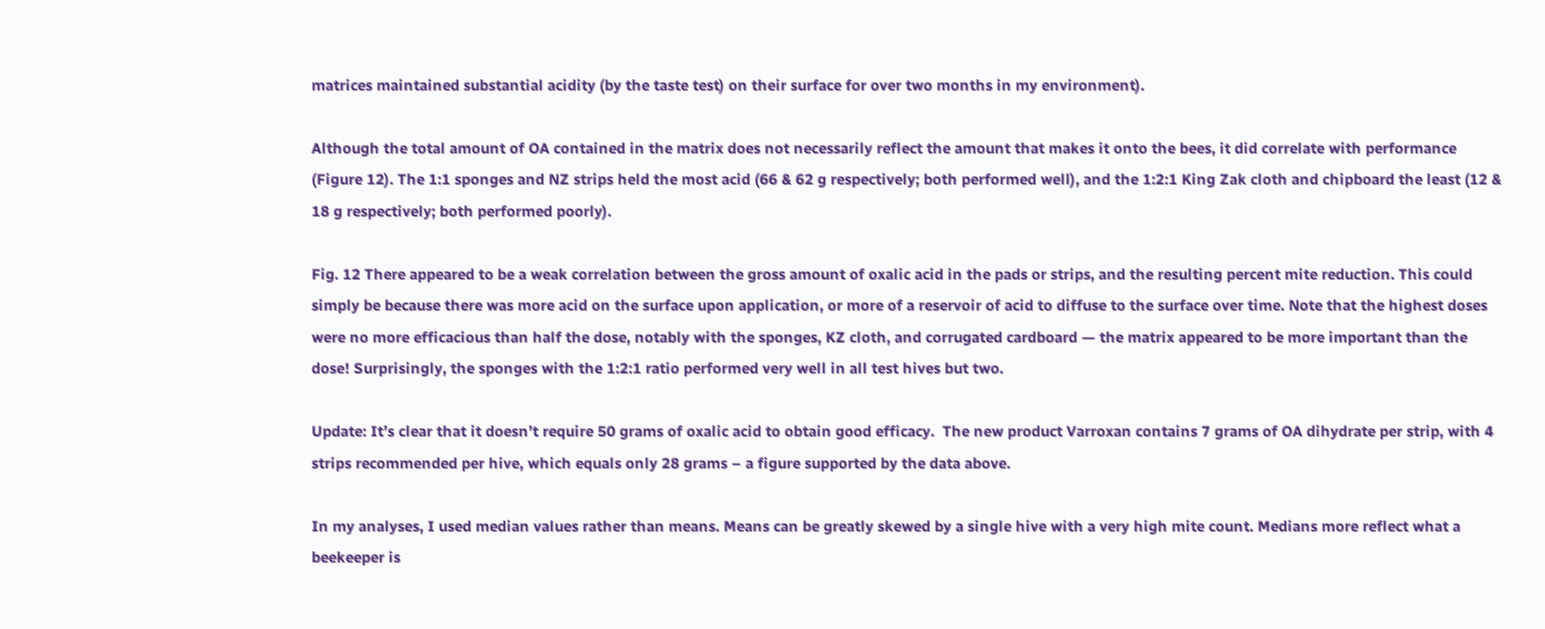matrices maintained substantial acidity (by the taste test) on their surface for over two months in my environment).

Although the total amount of OA contained in the matrix does not necessarily reflect the amount that makes it onto the bees, it did correlate with performance (Figure 12). The 1:1 sponges and NZ strips held the most acid (66 & 62 g respectively; both performed well), and the 1:2:1 King Zak cloth and chipboard the least (12 & 18 g respectively; both performed poorly).

Fig. 12 There appeared to be a weak correlation between the gross amount of oxalic acid in the pads or strips, and the resulting percent mite reduction. This could simply be because there was more acid on the surface upon application, or more of a reservoir of acid to diffuse to the surface over time. Note that the highest doses were no more efficacious than half the dose, notably with the sponges, KZ cloth, and corrugated cardboard — the matrix appeared to be more important than the dose! Surprisingly, the sponges with the 1:2:1 ratio performed very well in all test hives but two.

Update: It’s clear that it doesn’t require 50 grams of oxalic acid to obtain good efficacy.  The new product Varroxan contains 7 grams of OA dihydrate per strip, with 4 strips recommended per hive, which equals only 28 grams – a figure supported by the data above.

In my analyses, I used median values rather than means. Means can be greatly skewed by a single hive with a very high mite count. Medians more reflect what a beekeeper is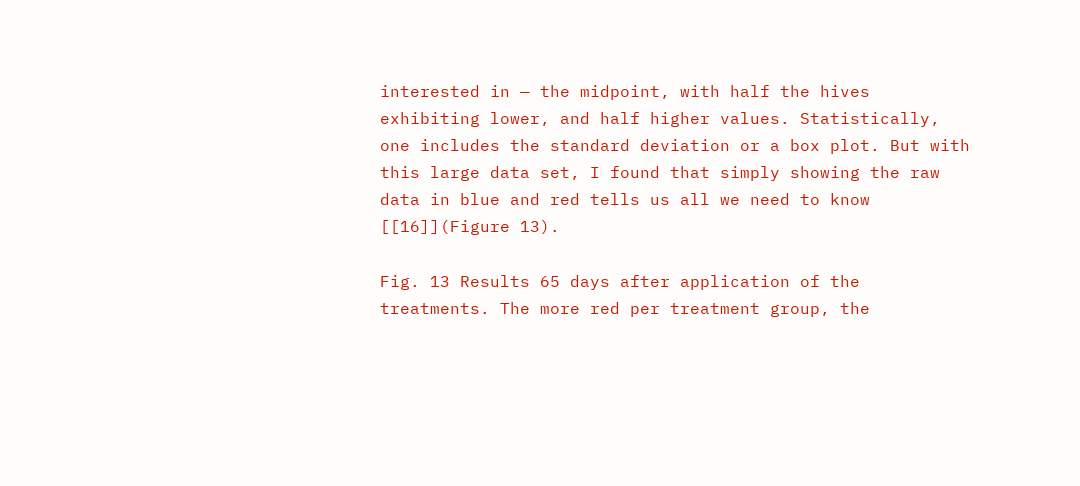interested in — the midpoint, with half the hives exhibiting lower, and half higher values. Statistically, one includes the standard deviation or a box plot. But with this large data set, I found that simply showing the raw data in blue and red tells us all we need to know [[16]](Figure 13).

Fig. 13 Results 65 days after application of the treatments. The more red per treatment group, the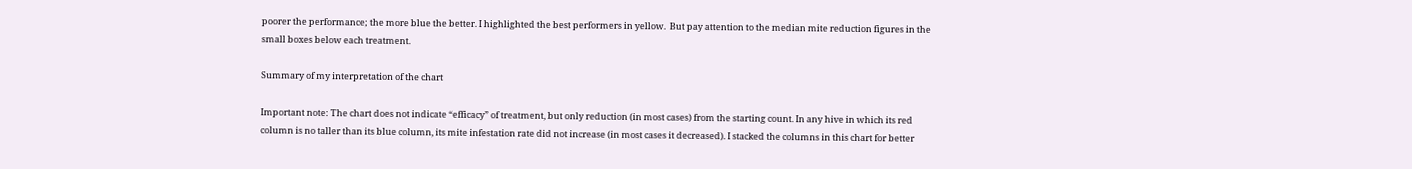poorer the performance; the more blue the better. I highlighted the best performers in yellow.  But pay attention to the median mite reduction figures in the small boxes below each treatment.

Summary of my interpretation of the chart

Important note: The chart does not indicate “efficacy” of treatment, but only reduction (in most cases) from the starting count. In any hive in which its red column is no taller than its blue column, its mite infestation rate did not increase (in most cases it decreased). I stacked the columns in this chart for better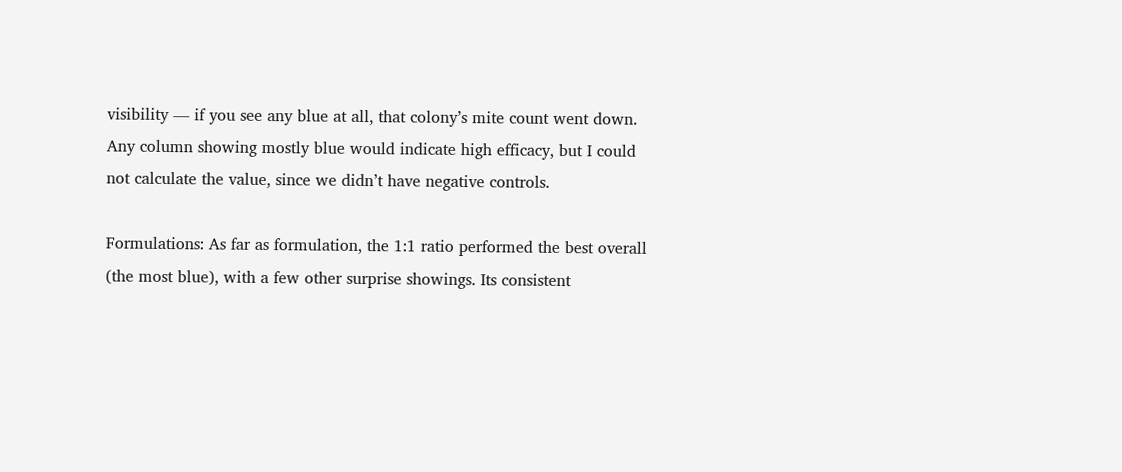visibility — if you see any blue at all, that colony’s mite count went down. Any column showing mostly blue would indicate high efficacy, but I could not calculate the value, since we didn’t have negative controls.

Formulations: As far as formulation, the 1:1 ratio performed the best overall (the most blue), with a few other surprise showings. Its consistent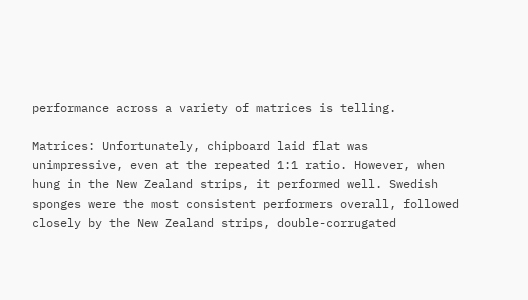performance across a variety of matrices is telling.

Matrices: Unfortunately, chipboard laid flat was unimpressive, even at the repeated 1:1 ratio. However, when hung in the New Zealand strips, it performed well. Swedish sponges were the most consistent performers overall, followed closely by the New Zealand strips, double-corrugated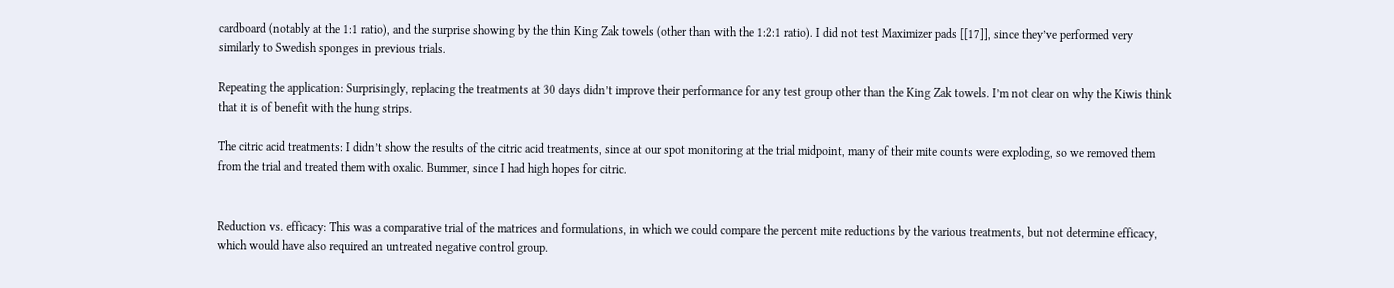cardboard (notably at the 1:1 ratio), and the surprise showing by the thin King Zak towels (other than with the 1:2:1 ratio). I did not test Maximizer pads [[17]], since they’ve performed very similarly to Swedish sponges in previous trials.

Repeating the application: Surprisingly, replacing the treatments at 30 days didn’t improve their performance for any test group other than the King Zak towels. I’m not clear on why the Kiwis think that it is of benefit with the hung strips.

The citric acid treatments: I didn’t show the results of the citric acid treatments, since at our spot monitoring at the trial midpoint, many of their mite counts were exploding, so we removed them from the trial and treated them with oxalic. Bummer, since I had high hopes for citric.


Reduction vs. efficacy: This was a comparative trial of the matrices and formulations, in which we could compare the percent mite reductions by the various treatments, but not determine efficacy, which would have also required an untreated negative control group.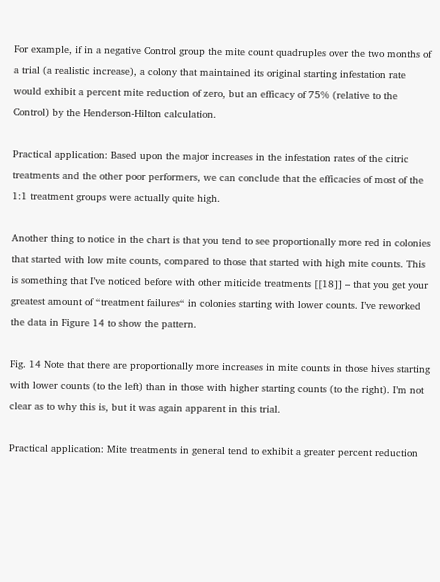For example, if in a negative Control group the mite count quadruples over the two months of a trial (a realistic increase), a colony that maintained its original starting infestation rate would exhibit a percent mite reduction of zero, but an efficacy of 75% (relative to the Control) by the Henderson-Hilton calculation.

Practical application: Based upon the major increases in the infestation rates of the citric treatments and the other poor performers, we can conclude that the efficacies of most of the 1:1 treatment groups were actually quite high.

Another thing to notice in the chart is that you tend to see proportionally more red in colonies that started with low mite counts, compared to those that started with high mite counts. This is something that I’ve noticed before with other miticide treatments [[18]] – that you get your greatest amount of “treatment failures“ in colonies starting with lower counts. I’ve reworked the data in Figure 14 to show the pattern.

Fig. 14 Note that there are proportionally more increases in mite counts in those hives starting with lower counts (to the left) than in those with higher starting counts (to the right). I’m not clear as to why this is, but it was again apparent in this trial.

Practical application: Mite treatments in general tend to exhibit a greater percent reduction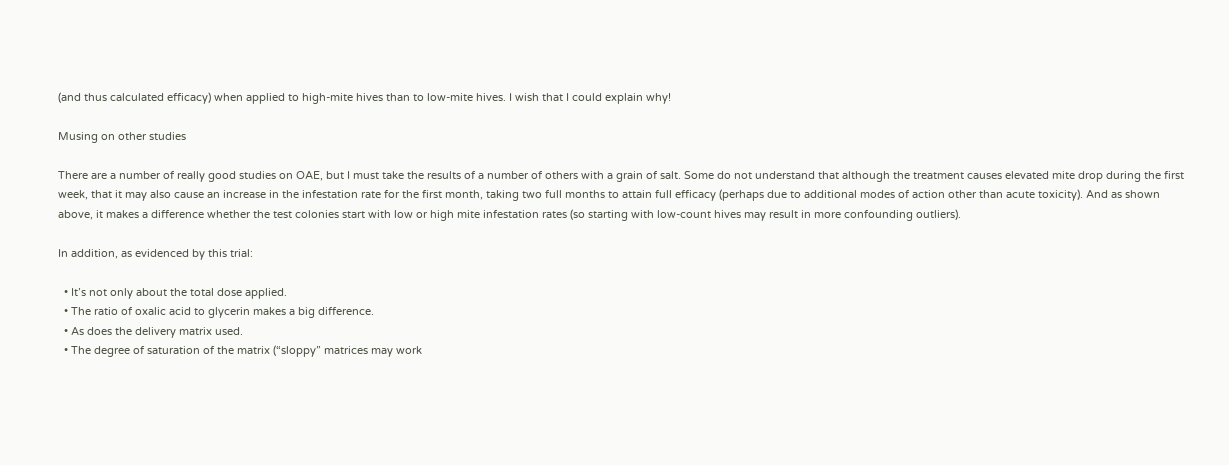(and thus calculated efficacy) when applied to high-mite hives than to low-mite hives. I wish that I could explain why!

Musing on other studies

There are a number of really good studies on OAE, but I must take the results of a number of others with a grain of salt. Some do not understand that although the treatment causes elevated mite drop during the first week, that it may also cause an increase in the infestation rate for the first month, taking two full months to attain full efficacy (perhaps due to additional modes of action other than acute toxicity). And as shown above, it makes a difference whether the test colonies start with low or high mite infestation rates (so starting with low-count hives may result in more confounding outliers).

In addition, as evidenced by this trial:

  • It’s not only about the total dose applied.
  • The ratio of oxalic acid to glycerin makes a big difference.
  • As does the delivery matrix used.
  • The degree of saturation of the matrix (“sloppy” matrices may work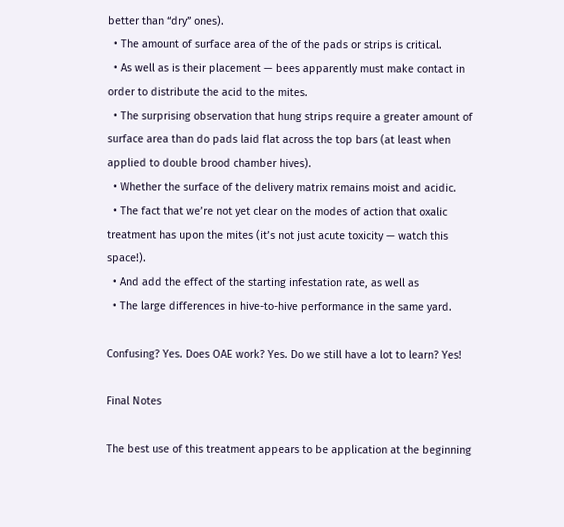better than “dry” ones).
  • The amount of surface area of the of the pads or strips is critical.
  • As well as is their placement — bees apparently must make contact in order to distribute the acid to the mites.
  • The surprising observation that hung strips require a greater amount of surface area than do pads laid flat across the top bars (at least when applied to double brood chamber hives).
  • Whether the surface of the delivery matrix remains moist and acidic.
  • The fact that we’re not yet clear on the modes of action that oxalic treatment has upon the mites (it’s not just acute toxicity — watch this space!).
  • And add the effect of the starting infestation rate, as well as
  • The large differences in hive-to-hive performance in the same yard.

Confusing? Yes. Does OAE work? Yes. Do we still have a lot to learn? Yes!

Final Notes

The best use of this treatment appears to be application at the beginning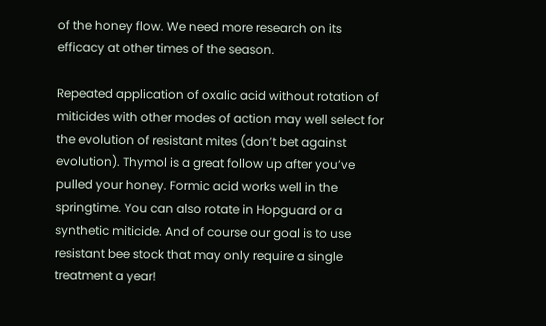of the honey flow. We need more research on its efficacy at other times of the season.

Repeated application of oxalic acid without rotation of miticides with other modes of action may well select for the evolution of resistant mites (don’t bet against evolution). Thymol is a great follow up after you’ve pulled your honey. Formic acid works well in the springtime. You can also rotate in Hopguard or a synthetic miticide. And of course our goal is to use resistant bee stock that may only require a single treatment a year!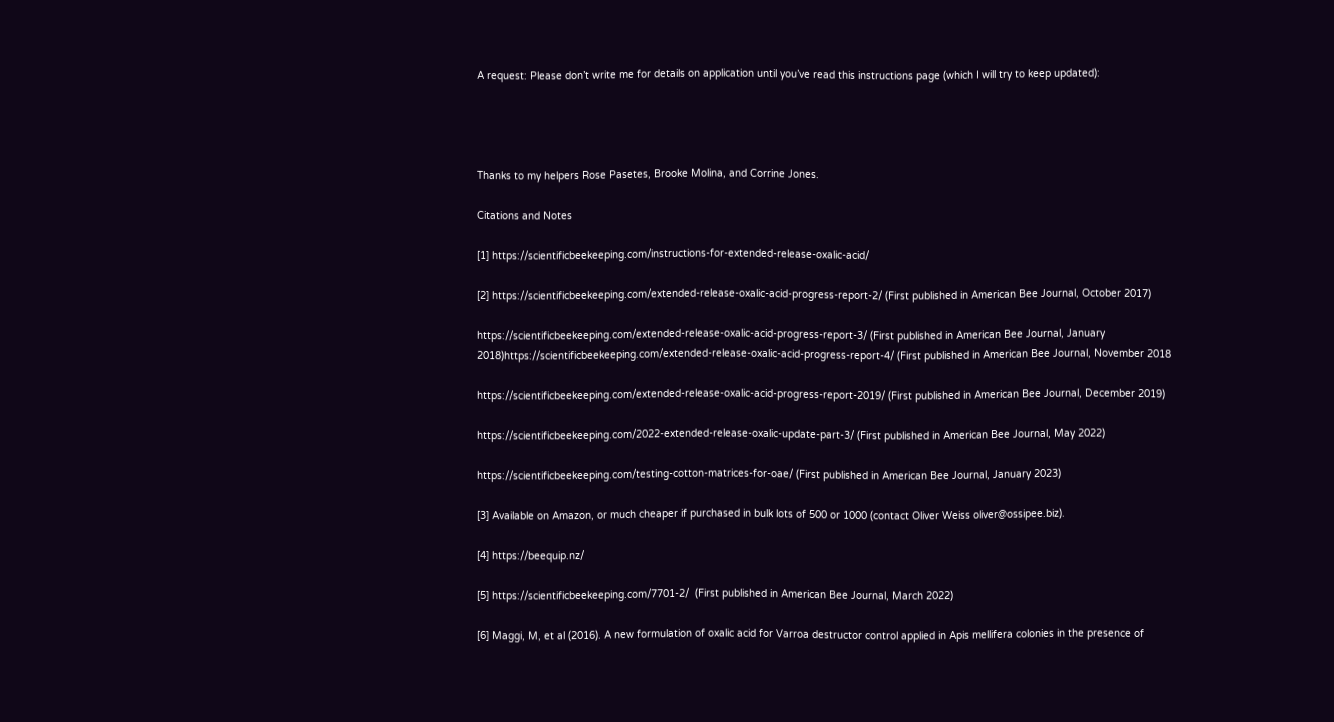A request: Please don’t write me for details on application until you’ve read this instructions page (which I will try to keep updated):




Thanks to my helpers Rose Pasetes, Brooke Molina, and Corrine Jones.

Citations and Notes

[1] https://scientificbeekeeping.com/instructions-for-extended-release-oxalic-acid/

[2] https://scientificbeekeeping.com/extended-release-oxalic-acid-progress-report-2/ (First published in American Bee Journal, October 2017)

https://scientificbeekeeping.com/extended-release-oxalic-acid-progress-report-3/ (First published in American Bee Journal, January 2018)https://scientificbeekeeping.com/extended-release-oxalic-acid-progress-report-4/ (First published in American Bee Journal, November 2018

https://scientificbeekeeping.com/extended-release-oxalic-acid-progress-report-2019/ (First published in American Bee Journal, December 2019)

https://scientificbeekeeping.com/2022-extended-release-oxalic-update-part-3/ (First published in American Bee Journal, May 2022)

https://scientificbeekeeping.com/testing-cotton-matrices-for-oae/ (First published in American Bee Journal, January 2023)

[3] Available on Amazon, or much cheaper if purchased in bulk lots of 500 or 1000 (contact Oliver Weiss oliver@ossipee.biz).

[4] https://beequip.nz/

[5] https://scientificbeekeeping.com/7701-2/  (First published in American Bee Journal, March 2022)

[6] Maggi, M, et al (2016). A new formulation of oxalic acid for Varroa destructor control applied in Apis mellifera colonies in the presence of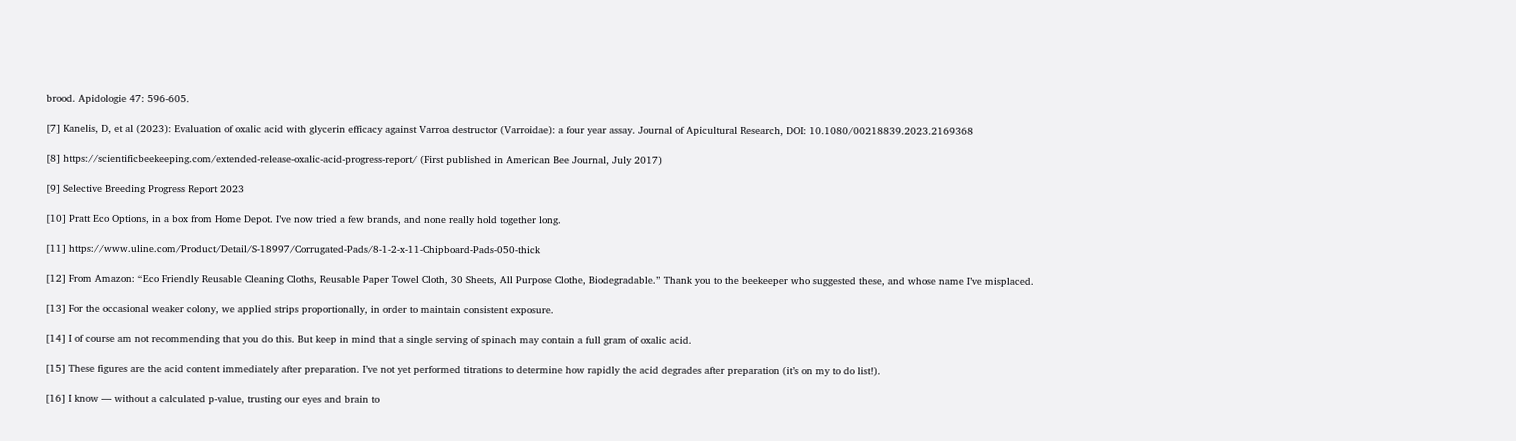brood. Apidologie 47: 596-605.

[7] Kanelis, D, et al (2023): Evaluation of oxalic acid with glycerin efficacy against Varroa destructor (Varroidae): a four year assay. Journal of Apicultural Research, DOI: 10.1080/00218839.2023.2169368

[8] https://scientificbeekeeping.com/extended-release-oxalic-acid-progress-report/ (First published in American Bee Journal, July 2017)

[9] Selective Breeding Progress Report 2023

[10] Pratt Eco Options, in a box from Home Depot. I’ve now tried a few brands, and none really hold together long.

[11] https://www.uline.com/Product/Detail/S-18997/Corrugated-Pads/8-1-2-x-11-Chipboard-Pads-050-thick

[12] From Amazon: “Eco Friendly Reusable Cleaning Cloths, Reusable Paper Towel Cloth, 30 Sheets, All Purpose Clothe, Biodegradable.” Thank you to the beekeeper who suggested these, and whose name I’ve misplaced.

[13] For the occasional weaker colony, we applied strips proportionally, in order to maintain consistent exposure.

[14] I of course am not recommending that you do this. But keep in mind that a single serving of spinach may contain a full gram of oxalic acid.

[15] These figures are the acid content immediately after preparation. I’ve not yet performed titrations to determine how rapidly the acid degrades after preparation (it’s on my to do list!).

[16] I know — without a calculated p-value, trusting our eyes and brain to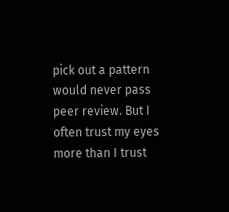pick out a pattern would never pass peer review. But I often trust my eyes more than I trust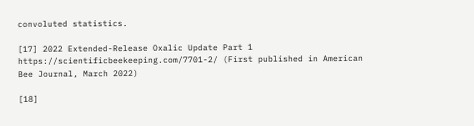convoluted statistics.

[17] 2022 Extended-Release Oxalic Update Part 1 https://scientificbeekeeping.com/7701-2/ (First published in American Bee Journal, March 2022)

[18]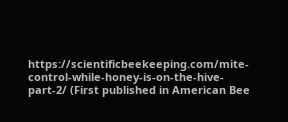https://scientificbeekeeping.com/mite-control-while-honey-is-on-the-hive-part-2/ (First published in American Bee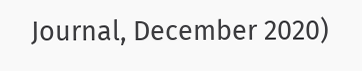Journal, December 2020)